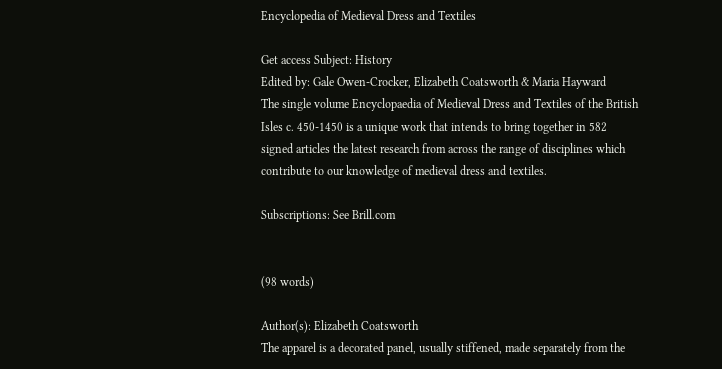Encyclopedia of Medieval Dress and Textiles

Get access Subject: History
Edited by: Gale Owen-Crocker, Elizabeth Coatsworth & Maria Hayward
The single volume Encyclopaedia of Medieval Dress and Textiles of the British Isles c. 450-1450 is a unique work that intends to bring together in 582 signed articles the latest research from across the range of disciplines which contribute to our knowledge of medieval dress and textiles.

Subscriptions: See Brill.com


(98 words)

Author(s): Elizabeth Coatsworth
The apparel is a decorated panel, usually stiffened, made separately from the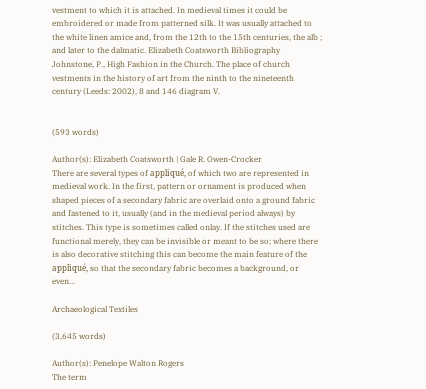vestment to which it is attached. In medieval times it could be embroidered or made from patterned silk. It was usually attached to the white linen amice and, from the 12th to the 15th centuries, the alb ; and later to the dalmatic. Elizabeth Coatsworth Bibliography Johnstone, P., High Fashion in the Church. The place of church vestments in the history of art from the ninth to the nineteenth century (Leeds: 2002), 8 and 146 diagram V.


(593 words)

Author(s): Elizabeth Coatsworth | Gale R. Owen-Crocker
There are several types of appliqué, of which two are represented in medieval work. In the first, pattern or ornament is produced when shaped pieces of a secondary fabric are overlaid onto a ground fabric and fastened to it, usually (and in the medieval period always) by stitches. This type is sometimes called onlay. If the stitches used are functional merely, they can be invisible or meant to be so; where there is also decorative stitching this can become the main feature of the appliqué, so that the secondary fabric becomes a background, or even…

Archaeological Textiles

(3,645 words)

Author(s): Penelope Walton Rogers
The term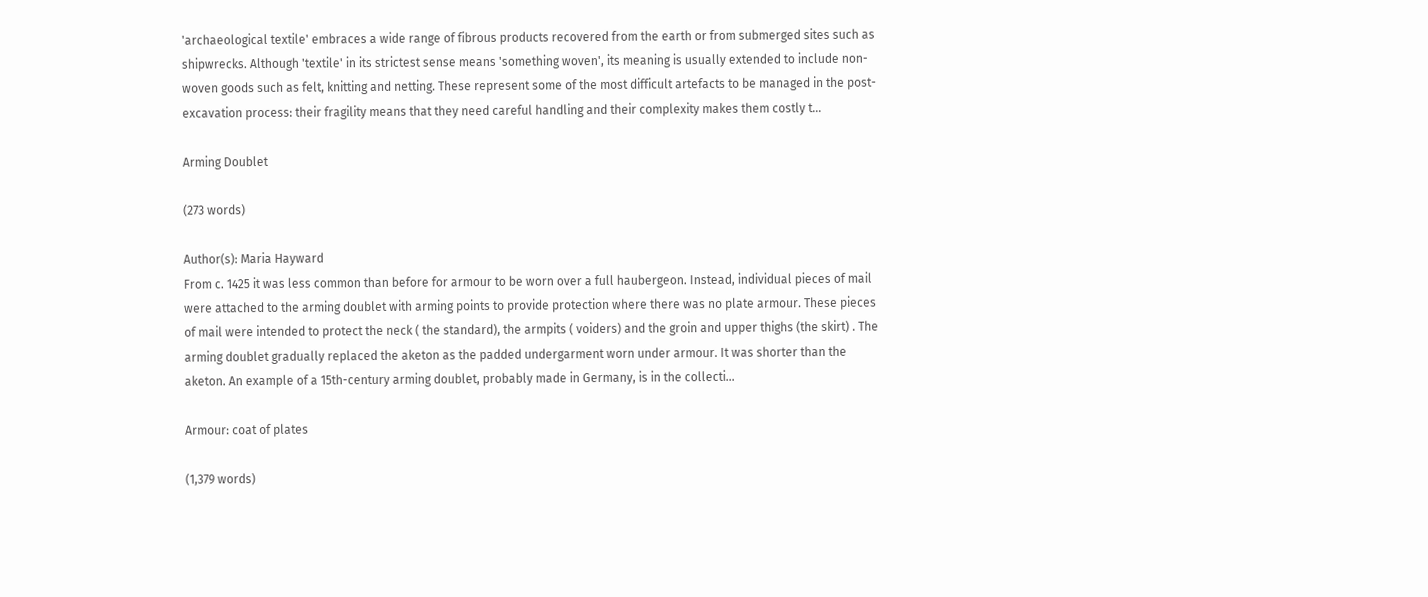'archaeological textile' embraces a wide range of fibrous products recovered from the earth or from submerged sites such as shipwrecks. Although 'textile' in its strictest sense means 'something woven', its meaning is usually extended to include non-woven goods such as felt, knitting and netting. These represent some of the most difficult artefacts to be managed in the post-excavation process: their fragility means that they need careful handling and their complexity makes them costly t…

Arming Doublet

(273 words)

Author(s): Maria Hayward
From c. 1425 it was less common than before for armour to be worn over a full haubergeon. Instead, individual pieces of mail were attached to the arming doublet with arming points to provide protection where there was no plate armour. These pieces of mail were intended to protect the neck ( the standard), the armpits ( voiders) and the groin and upper thighs (the skirt) . The arming doublet gradually replaced the aketon as the padded undergarment worn under armour. It was shorter than the aketon. An example of a 15th-century arming doublet, probably made in Germany, is in the collecti…

Armour: coat of plates

(1,379 words)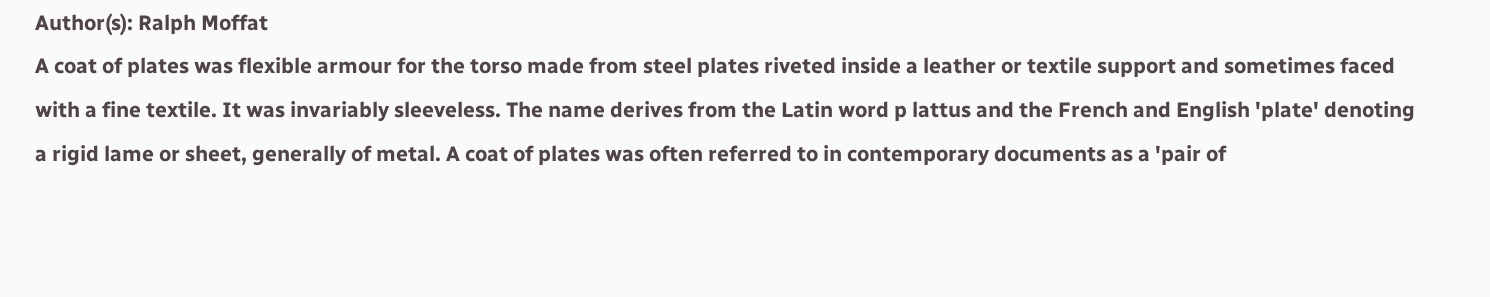Author(s): Ralph Moffat
A coat of plates was flexible armour for the torso made from steel plates riveted inside a leather or textile support and sometimes faced with a fine textile. It was invariably sleeveless. The name derives from the Latin word p lattus and the French and English 'plate' denoting a rigid lame or sheet, generally of metal. A coat of plates was often referred to in contemporary documents as a 'pair of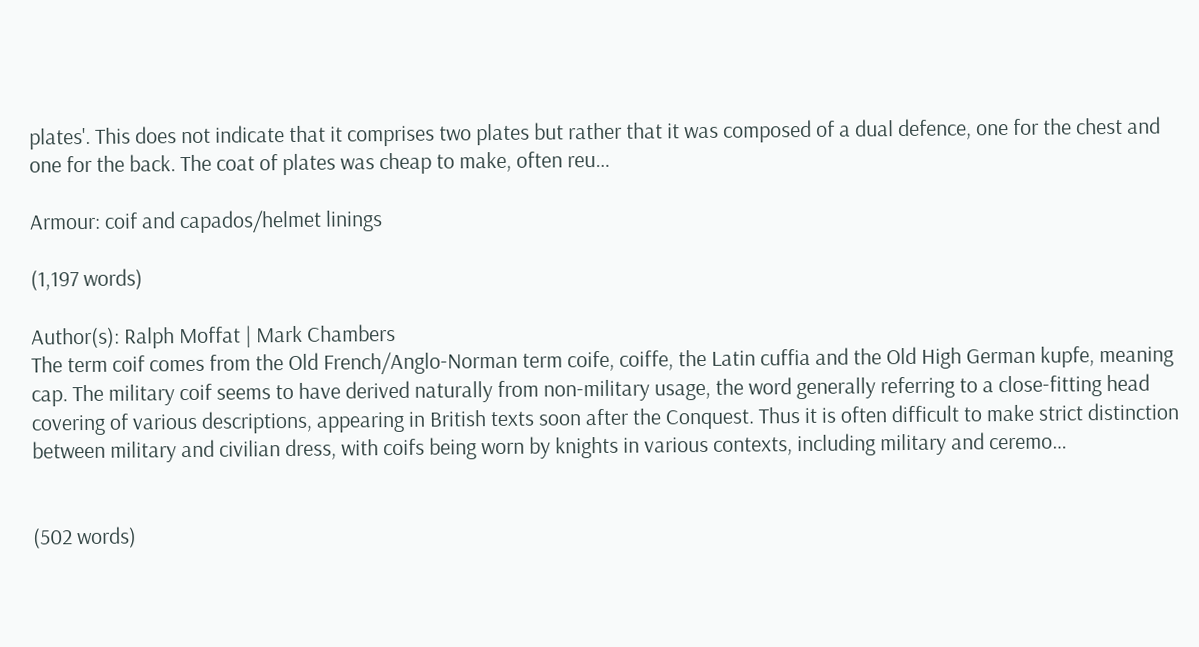plates'. This does not indicate that it comprises two plates but rather that it was composed of a dual defence, one for the chest and one for the back. The coat of plates was cheap to make, often reu…

Armour: coif and capados/helmet linings

(1,197 words)

Author(s): Ralph Moffat | Mark Chambers
The term coif comes from the Old French/Anglo-Norman term coife, coiffe, the Latin cuffia and the Old High German kupfe, meaning cap. The military coif seems to have derived naturally from non-military usage, the word generally referring to a close-fitting head covering of various descriptions, appearing in British texts soon after the Conquest. Thus it is often difficult to make strict distinction between military and civilian dress, with coifs being worn by knights in various contexts, including military and ceremo…


(502 words)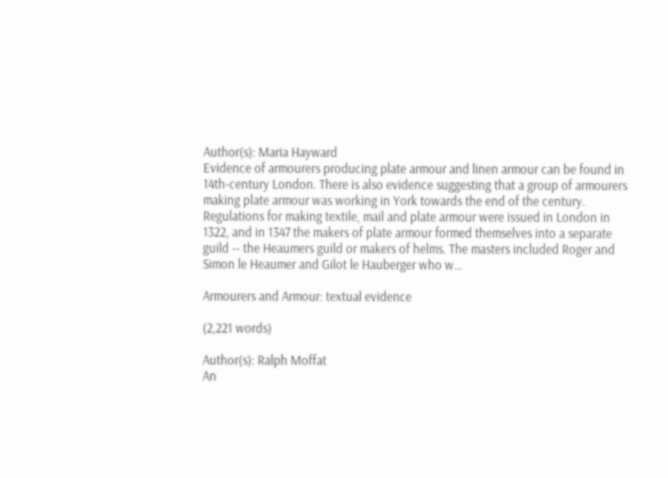Author(s): Maria Hayward
Evidence of armourers producing plate armour and linen armour can be found in 14th-century London. There is also evidence suggesting that a group of armourers making plate armour was working in York towards the end of the century. Regulations for making textile, mail and plate armour were issued in London in 1322, and in 1347 the makers of plate armour formed themselves into a separate guild -- the Heaumers guild or makers of helms. The masters included Roger and Simon le Heaumer and Gilot le Hauberger who w…

Armourers and Armour: textual evidence

(2,221 words)

Author(s): Ralph Moffat
An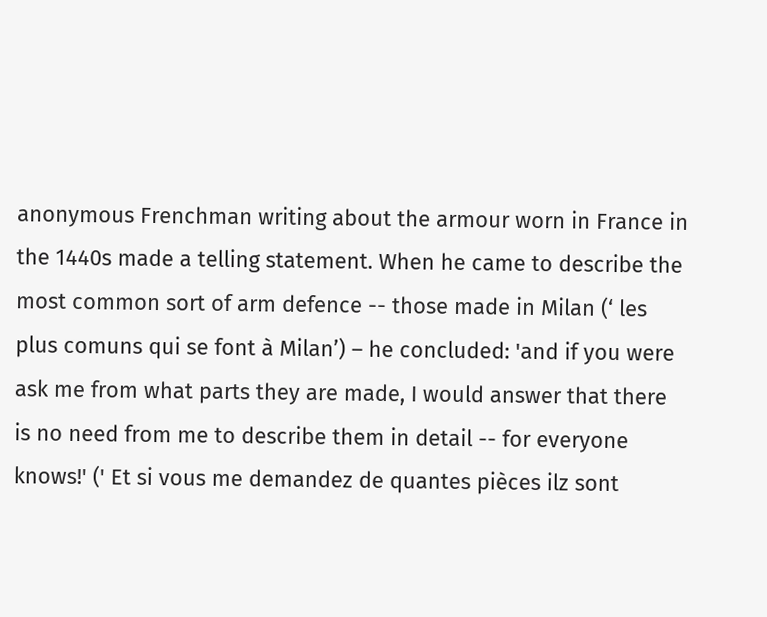anonymous Frenchman writing about the armour worn in France in the 1440s made a telling statement. When he came to describe the most common sort of arm defence -- those made in Milan (‘ les plus comuns qui se font à Milan’) – he concluded: 'and if you were ask me from what parts they are made, I would answer that there is no need from me to describe them in detail -- for everyone knows!' (' Et si vous me demandez de quantes pièces ilz sont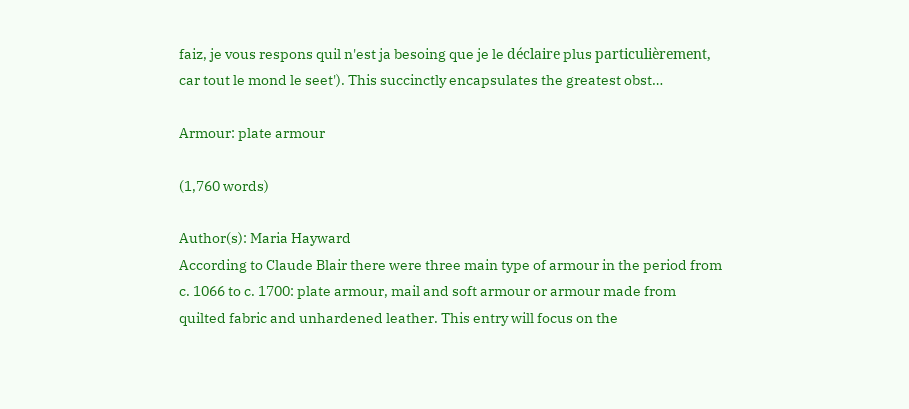faiz, je vous respons quil n'est ja besoing que je le déclaire plus particulièrement, car tout le mond le seet'). This succinctly encapsulates the greatest obst…

Armour: plate armour

(1,760 words)

Author(s): Maria Hayward
According to Claude Blair there were three main type of armour in the period from c. 1066 to c. 1700: plate armour, mail and soft armour or armour made from quilted fabric and unhardened leather. This entry will focus on the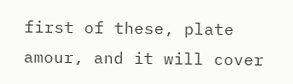first of these, plate amour, and it will cover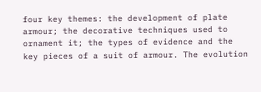four key themes: the development of plate armour; the decorative techniques used to ornament it; the types of evidence and the key pieces of a suit of armour. The evolution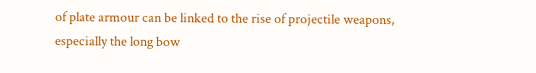of plate armour can be linked to the rise of projectile weapons, especially the long bow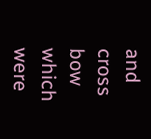and cross bow which were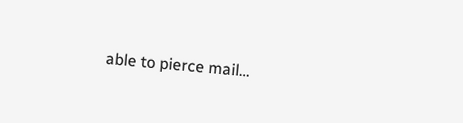able to pierce mail…